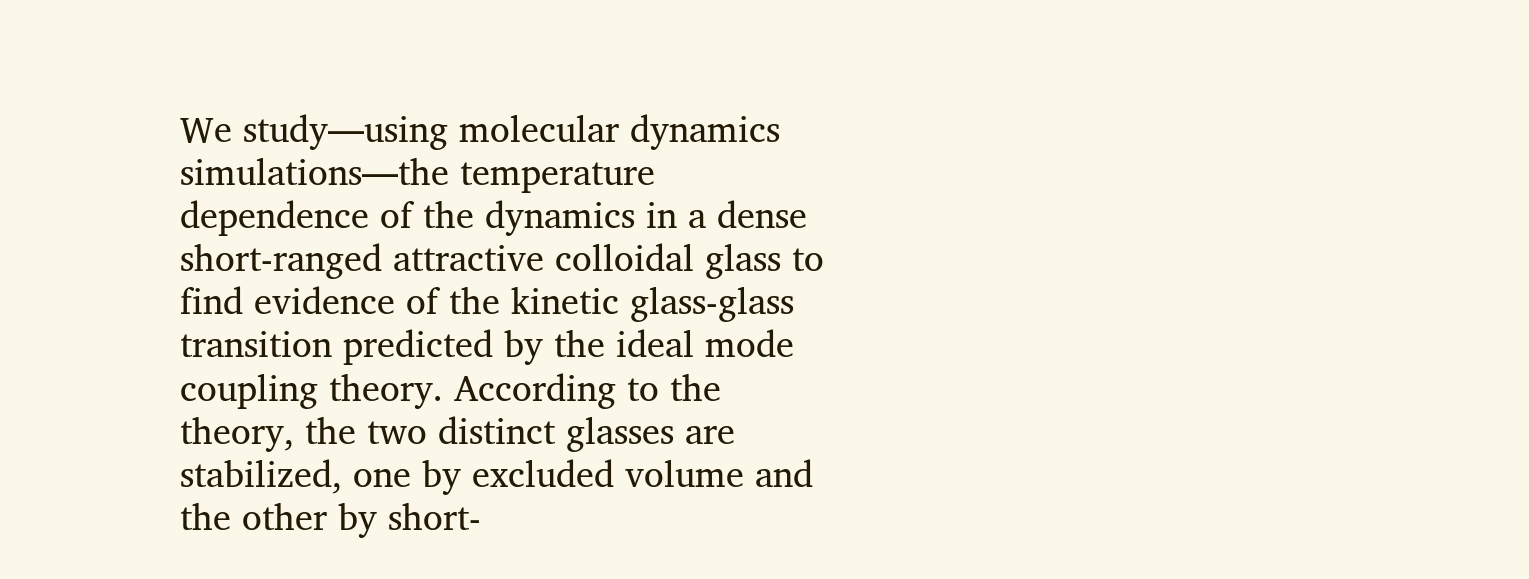We study—using molecular dynamics simulations—the temperature dependence of the dynamics in a dense short-ranged attractive colloidal glass to find evidence of the kinetic glass-glass transition predicted by the ideal mode coupling theory. According to the theory, the two distinct glasses are stabilized, one by excluded volume and the other by short-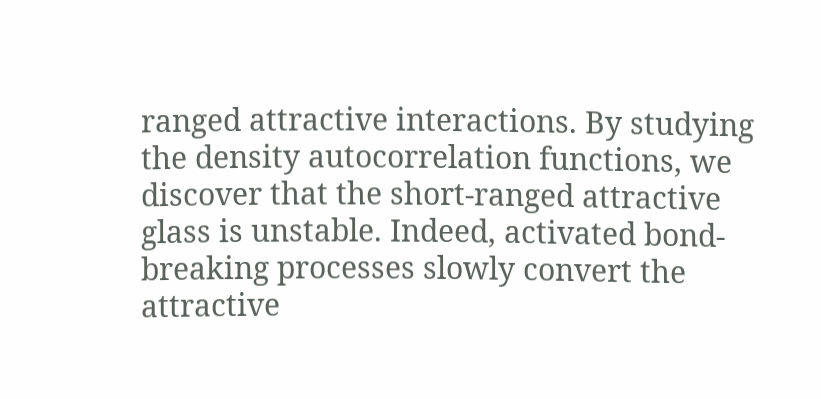ranged attractive interactions. By studying the density autocorrelation functions, we discover that the short-ranged attractive glass is unstable. Indeed, activated bond-breaking processes slowly convert the attractive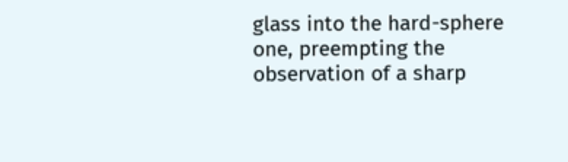glass into the hard-sphere one, preempting the observation of a sharp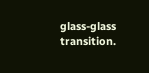glass-glass transition.